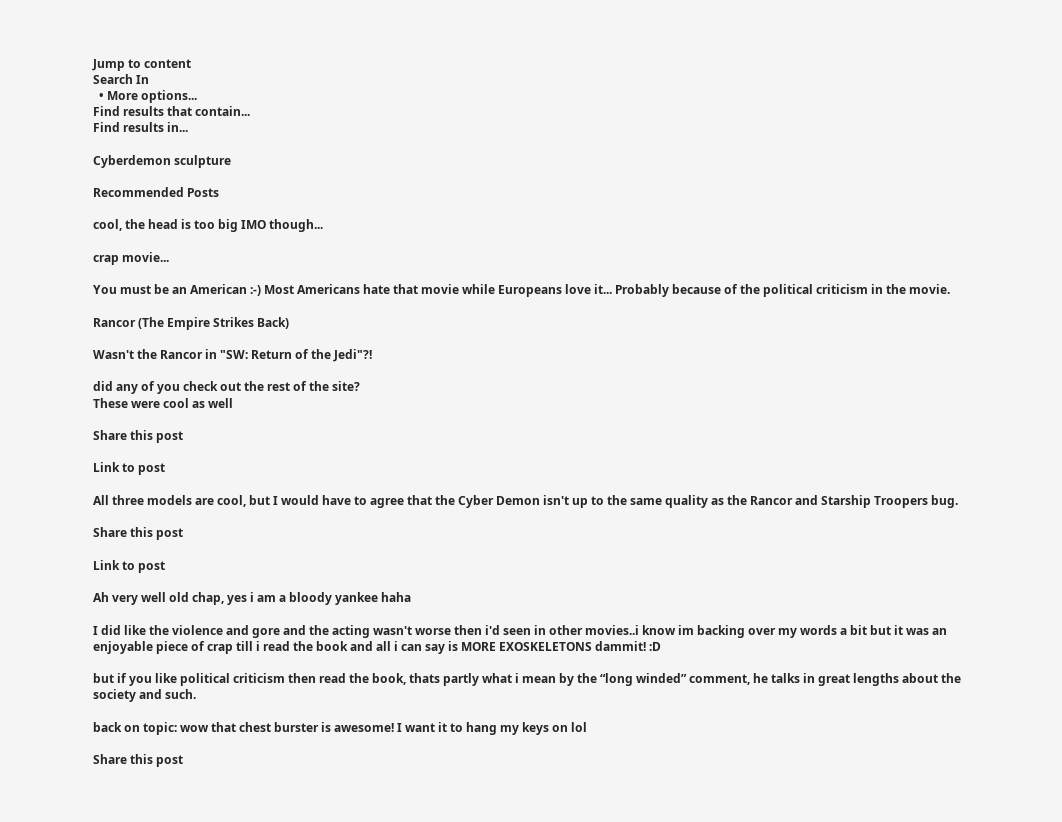Jump to content
Search In
  • More options...
Find results that contain...
Find results in...

Cyberdemon sculpture

Recommended Posts

cool, the head is too big IMO though...

crap movie...

You must be an American :-) Most Americans hate that movie while Europeans love it... Probably because of the political criticism in the movie.

Rancor (The Empire Strikes Back)

Wasn't the Rancor in "SW: Return of the Jedi"?!

did any of you check out the rest of the site?
These were cool as well

Share this post

Link to post

All three models are cool, but I would have to agree that the Cyber Demon isn't up to the same quality as the Rancor and Starship Troopers bug.

Share this post

Link to post

Ah very well old chap, yes i am a bloody yankee haha

I did like the violence and gore and the acting wasn't worse then i'd seen in other movies..i know im backing over my words a bit but it was an enjoyable piece of crap till i read the book and all i can say is MORE EXOSKELETONS dammit! :D

but if you like political criticism then read the book, thats partly what i mean by the “long winded” comment, he talks in great lengths about the society and such.

back on topic: wow that chest burster is awesome! I want it to hang my keys on lol

Share this post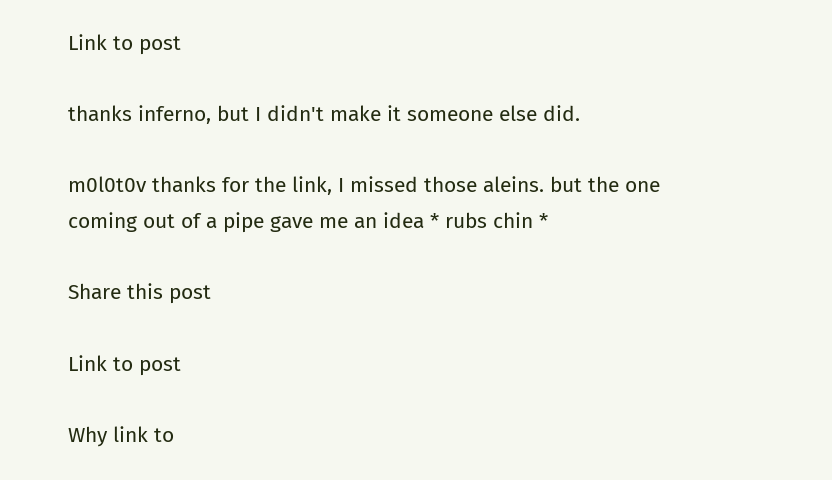Link to post

thanks inferno, but I didn't make it someone else did.

m0l0t0v thanks for the link, I missed those aleins. but the one coming out of a pipe gave me an idea * rubs chin *

Share this post

Link to post

Why link to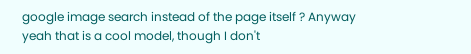google image search instead of the page itself ? Anyway yeah that is a cool model, though I don't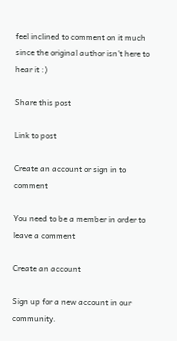feel inclined to comment on it much since the original author isn't here to hear it :)

Share this post

Link to post

Create an account or sign in to comment

You need to be a member in order to leave a comment

Create an account

Sign up for a new account in our community.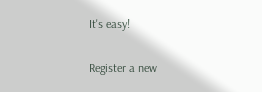It's easy!

Register a new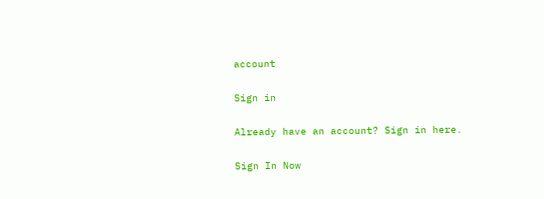account

Sign in

Already have an account? Sign in here.

Sign In Now